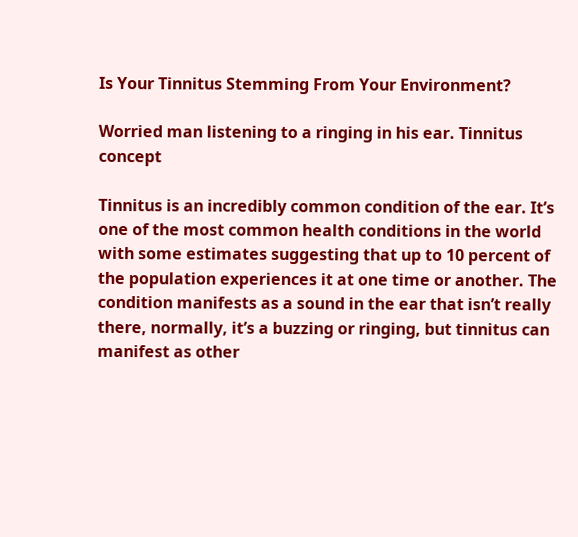Is Your Tinnitus Stemming From Your Environment?

Worried man listening to a ringing in his ear. Tinnitus concept

Tinnitus is an incredibly common condition of the ear. It’s one of the most common health conditions in the world with some estimates suggesting that up to 10 percent of the population experiences it at one time or another. The condition manifests as a sound in the ear that isn’t really there, normally, it’s a buzzing or ringing, but tinnitus can manifest as other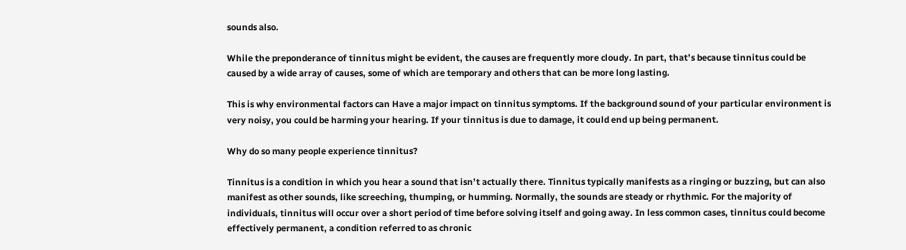sounds also.

While the preponderance of tinnitus might be evident, the causes are frequently more cloudy. In part, that’s because tinnitus could be caused by a wide array of causes, some of which are temporary and others that can be more long lasting.

This is why environmental factors can Have a major impact on tinnitus symptoms. If the background sound of your particular environment is very noisy, you could be harming your hearing. If your tinnitus is due to damage, it could end up being permanent.

Why do so many people experience tinnitus?

Tinnitus is a condition in which you hear a sound that isn’t actually there. Tinnitus typically manifests as a ringing or buzzing, but can also manifest as other sounds, like screeching, thumping, or humming. Normally, the sounds are steady or rhythmic. For the majority of individuals, tinnitus will occur over a short period of time before solving itself and going away. In less common cases, tinnitus could become effectively permanent, a condition referred to as chronic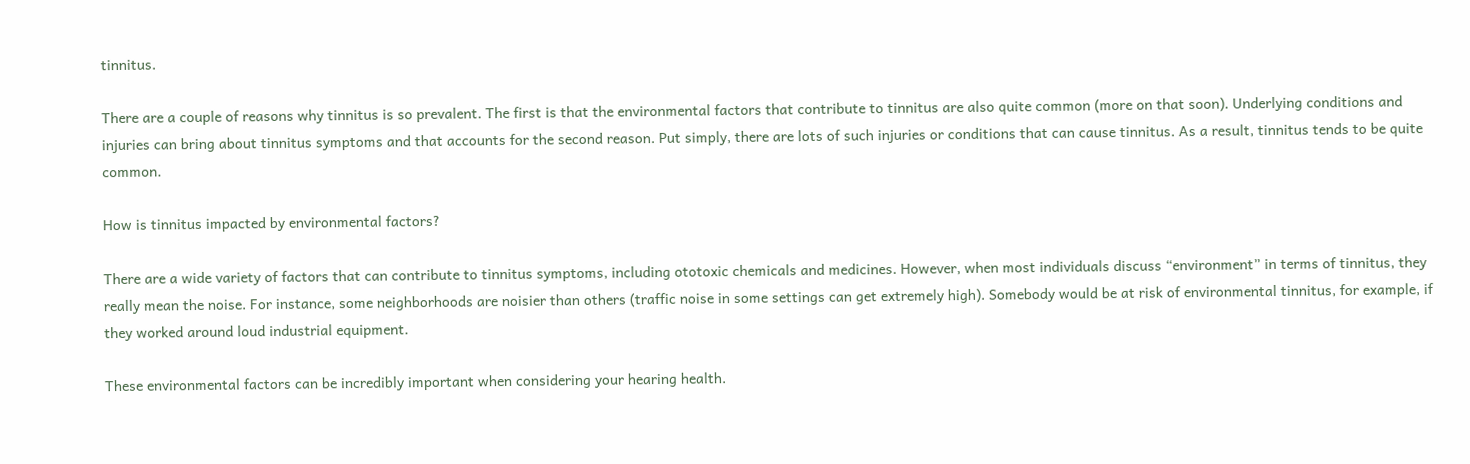tinnitus.

There are a couple of reasons why tinnitus is so prevalent. The first is that the environmental factors that contribute to tinnitus are also quite common (more on that soon). Underlying conditions and injuries can bring about tinnitus symptoms and that accounts for the second reason. Put simply, there are lots of such injuries or conditions that can cause tinnitus. As a result, tinnitus tends to be quite common.

How is tinnitus impacted by environmental factors?

There are a wide variety of factors that can contribute to tinnitus symptoms, including ototoxic chemicals and medicines. However, when most individuals discuss “environment” in terms of tinnitus, they really mean the noise. For instance, some neighborhoods are noisier than others (traffic noise in some settings can get extremely high). Somebody would be at risk of environmental tinnitus, for example, if they worked around loud industrial equipment.

These environmental factors can be incredibly important when considering your hearing health.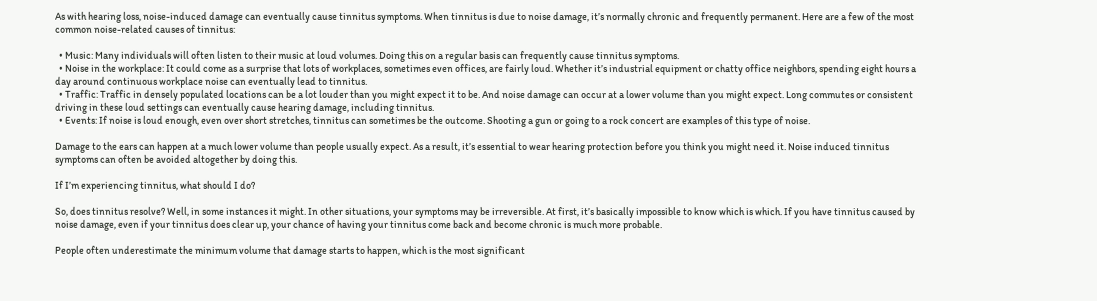As with hearing loss, noise-induced damage can eventually cause tinnitus symptoms. When tinnitus is due to noise damage, it’s normally chronic and frequently permanent. Here are a few of the most common noise-related causes of tinnitus:

  • Music: Many individuals will often listen to their music at loud volumes. Doing this on a regular basis can frequently cause tinnitus symptoms.
  • Noise in the workplace: It could come as a surprise that lots of workplaces, sometimes even offices, are fairly loud. Whether it’s industrial equipment or chatty office neighbors, spending eight hours a day around continuous workplace noise can eventually lead to tinnitus.
  • Traffic: Traffic in densely populated locations can be a lot louder than you might expect it to be. And noise damage can occur at a lower volume than you might expect. Long commutes or consistent driving in these loud settings can eventually cause hearing damage, including tinnitus.
  • Events: If noise is loud enough, even over short stretches, tinnitus can sometimes be the outcome. Shooting a gun or going to a rock concert are examples of this type of noise.

Damage to the ears can happen at a much lower volume than people usually expect. As a result, it’s essential to wear hearing protection before you think you might need it. Noise induced tinnitus symptoms can often be avoided altogether by doing this.

If I’m experiencing tinnitus, what should I do?

So, does tinnitus resolve? Well, in some instances it might. In other situations, your symptoms may be irreversible. At first, it’s basically impossible to know which is which. If you have tinnitus caused by noise damage, even if your tinnitus does clear up, your chance of having your tinnitus come back and become chronic is much more probable.

People often underestimate the minimum volume that damage starts to happen, which is the most significant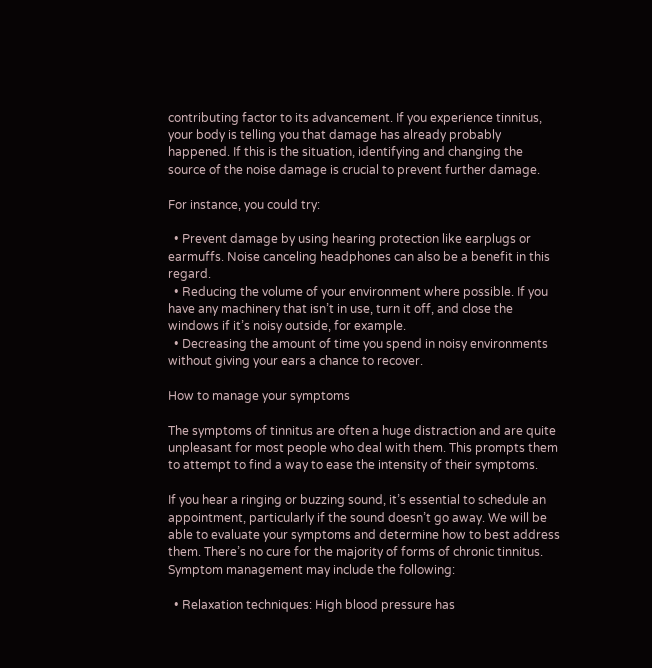contributing factor to its advancement. If you experience tinnitus, your body is telling you that damage has already probably happened. If this is the situation, identifying and changing the source of the noise damage is crucial to prevent further damage.

For instance, you could try:

  • Prevent damage by using hearing protection like earplugs or earmuffs. Noise canceling headphones can also be a benefit in this regard.
  • Reducing the volume of your environment where possible. If you have any machinery that isn’t in use, turn it off, and close the windows if it’s noisy outside, for example.
  • Decreasing the amount of time you spend in noisy environments without giving your ears a chance to recover.

How to manage your symptoms

The symptoms of tinnitus are often a huge distraction and are quite unpleasant for most people who deal with them. This prompts them to attempt to find a way to ease the intensity of their symptoms.

If you hear a ringing or buzzing sound, it’s essential to schedule an appointment, particularly if the sound doesn’t go away. We will be able to evaluate your symptoms and determine how to best address them. There’s no cure for the majority of forms of chronic tinnitus. Symptom management may include the following:

  • Relaxation techniques: High blood pressure has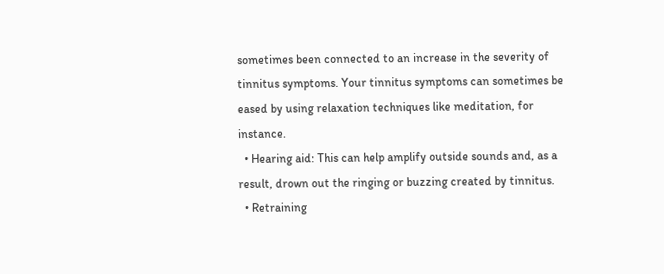sometimes been connected to an increase in the severity of tinnitus symptoms. Your tinnitus symptoms can sometimes be eased by using relaxation techniques like meditation, for instance.
  • Hearing aid: This can help amplify outside sounds and, as a result, drown out the ringing or buzzing created by tinnitus.
  • Retraining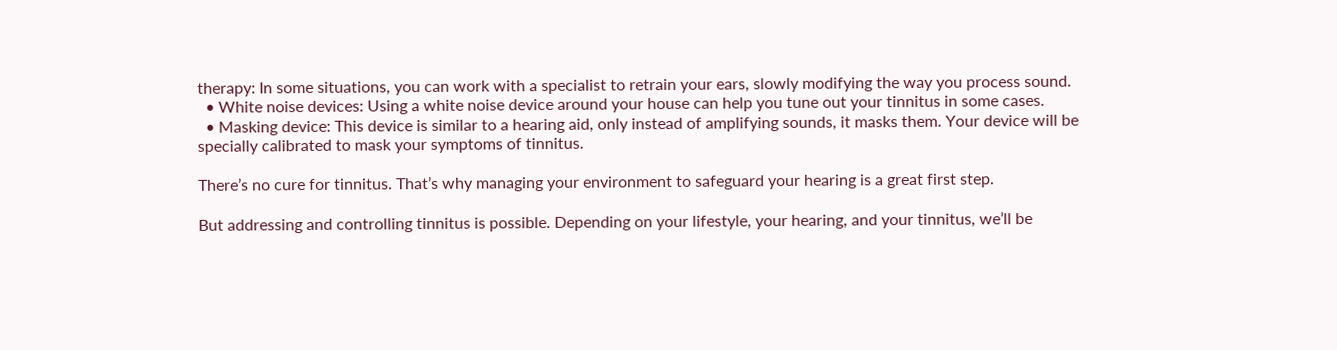therapy: In some situations, you can work with a specialist to retrain your ears, slowly modifying the way you process sound.
  • White noise devices: Using a white noise device around your house can help you tune out your tinnitus in some cases.
  • Masking device: This device is similar to a hearing aid, only instead of amplifying sounds, it masks them. Your device will be specially calibrated to mask your symptoms of tinnitus.

There’s no cure for tinnitus. That’s why managing your environment to safeguard your hearing is a great first step.

But addressing and controlling tinnitus is possible. Depending on your lifestyle, your hearing, and your tinnitus, we’ll be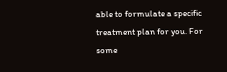able to formulate a specific treatment plan for you. For some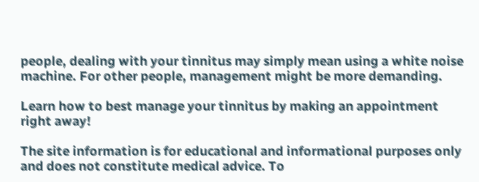people, dealing with your tinnitus may simply mean using a white noise machine. For other people, management might be more demanding.

Learn how to best manage your tinnitus by making an appointment right away!

The site information is for educational and informational purposes only and does not constitute medical advice. To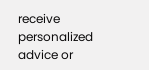receive personalized advice or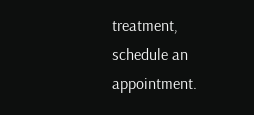treatment, schedule an appointment.